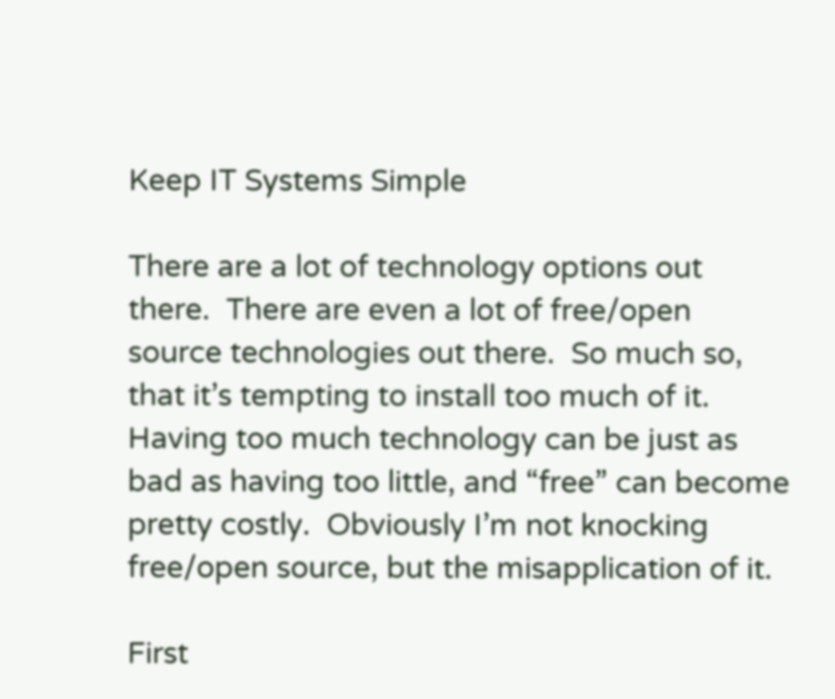Keep IT Systems Simple

There are a lot of technology options out there.  There are even a lot of free/open source technologies out there.  So much so, that it’s tempting to install too much of it.  Having too much technology can be just as bad as having too little, and “free” can become pretty costly.  Obviously I’m not knocking free/open source, but the misapplication of it.

First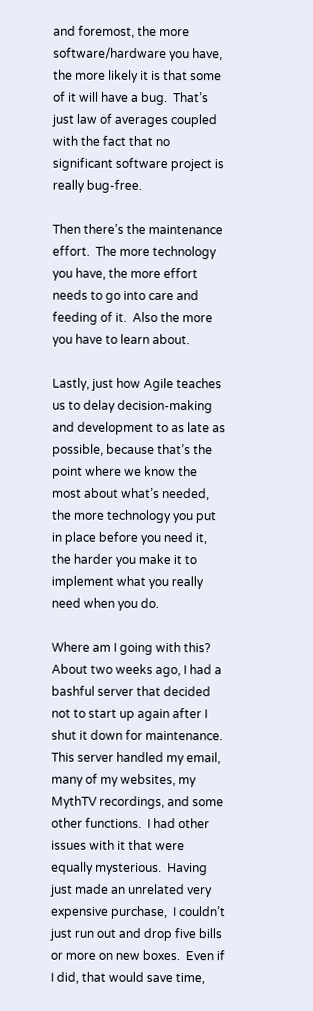and foremost, the more software/hardware you have, the more likely it is that some of it will have a bug.  That’s just law of averages coupled with the fact that no significant software project is really bug-free.

Then there’s the maintenance effort.  The more technology you have, the more effort needs to go into care and feeding of it.  Also the more you have to learn about.

Lastly, just how Agile teaches us to delay decision-making and development to as late as possible, because that’s the point where we know the most about what’s needed, the more technology you put in place before you need it, the harder you make it to implement what you really need when you do.

Where am I going with this?  About two weeks ago, I had a bashful server that decided not to start up again after I shut it down for maintenance.  This server handled my email, many of my websites, my MythTV recordings, and some other functions.  I had other issues with it that were equally mysterious.  Having just made an unrelated very expensive purchase,  I couldn’t just run out and drop five bills or more on new boxes.  Even if I did, that would save time,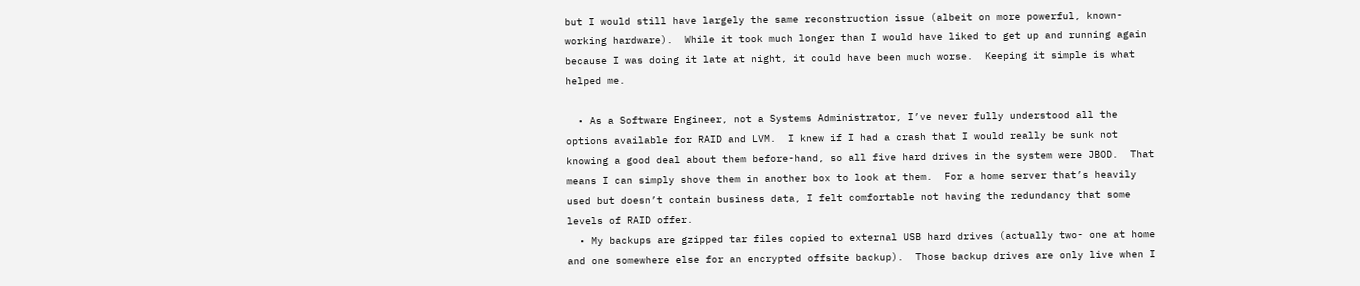but I would still have largely the same reconstruction issue (albeit on more powerful, known-working hardware).  While it took much longer than I would have liked to get up and running again because I was doing it late at night, it could have been much worse.  Keeping it simple is what helped me.

  • As a Software Engineer, not a Systems Administrator, I’ve never fully understood all the options available for RAID and LVM.  I knew if I had a crash that I would really be sunk not knowing a good deal about them before-hand, so all five hard drives in the system were JBOD.  That means I can simply shove them in another box to look at them.  For a home server that’s heavily used but doesn’t contain business data, I felt comfortable not having the redundancy that some levels of RAID offer.
  • My backups are gzipped tar files copied to external USB hard drives (actually two- one at home and one somewhere else for an encrypted offsite backup).  Those backup drives are only live when I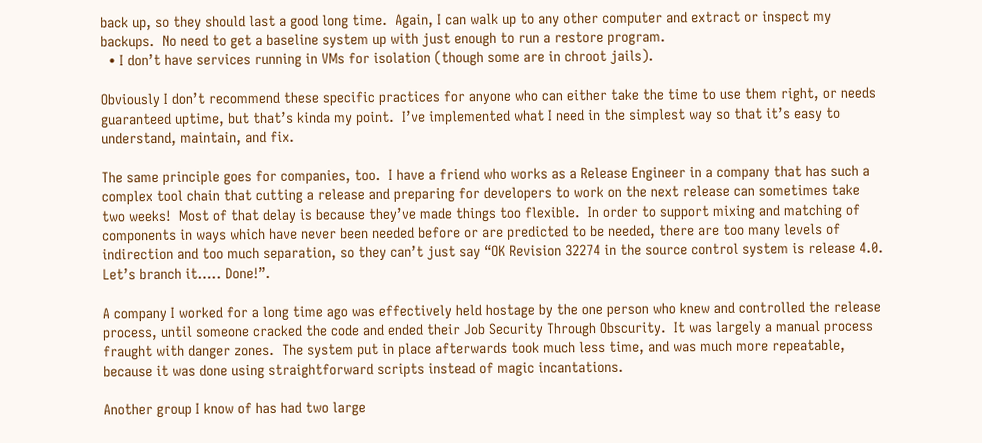back up, so they should last a good long time.  Again, I can walk up to any other computer and extract or inspect my backups.  No need to get a baseline system up with just enough to run a restore program.
  • I don’t have services running in VMs for isolation (though some are in chroot jails).

Obviously I don’t recommend these specific practices for anyone who can either take the time to use them right, or needs guaranteed uptime, but that’s kinda my point.  I’ve implemented what I need in the simplest way so that it’s easy to understand, maintain, and fix.

The same principle goes for companies, too.  I have a friend who works as a Release Engineer in a company that has such a complex tool chain that cutting a release and preparing for developers to work on the next release can sometimes take two weeks!  Most of that delay is because they’ve made things too flexible.  In order to support mixing and matching of components in ways which have never been needed before or are predicted to be needed, there are too many levels of indirection and too much separation, so they can’t just say “OK Revision 32274 in the source control system is release 4.0.  Let’s branch it….. Done!”.

A company I worked for a long time ago was effectively held hostage by the one person who knew and controlled the release process, until someone cracked the code and ended their Job Security Through Obscurity.  It was largely a manual process fraught with danger zones.  The system put in place afterwards took much less time, and was much more repeatable, because it was done using straightforward scripts instead of magic incantations.

Another group I know of has had two large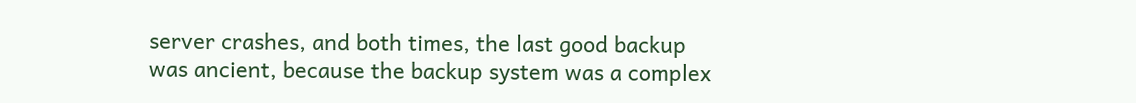server crashes, and both times, the last good backup was ancient, because the backup system was a complex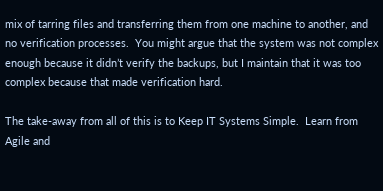mix of tarring files and transferring them from one machine to another, and no verification processes.  You might argue that the system was not complex enough because it didn’t verify the backups, but I maintain that it was too complex because that made verification hard.

The take-away from all of this is to Keep IT Systems Simple.  Learn from Agile and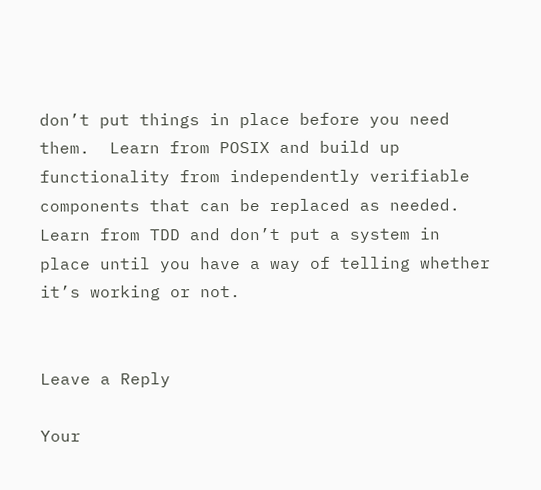don’t put things in place before you need them.  Learn from POSIX and build up functionality from independently verifiable components that can be replaced as needed.  Learn from TDD and don’t put a system in place until you have a way of telling whether it’s working or not.


Leave a Reply

Your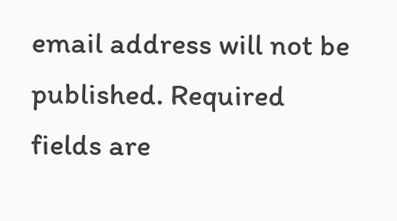email address will not be published. Required fields are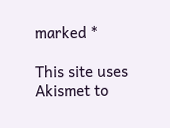marked *

This site uses Akismet to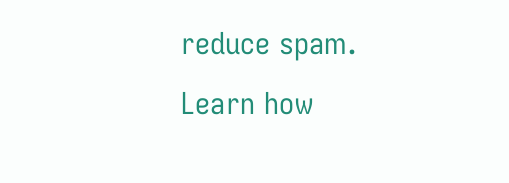reduce spam. Learn how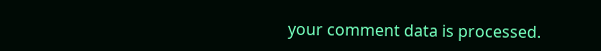your comment data is processed.